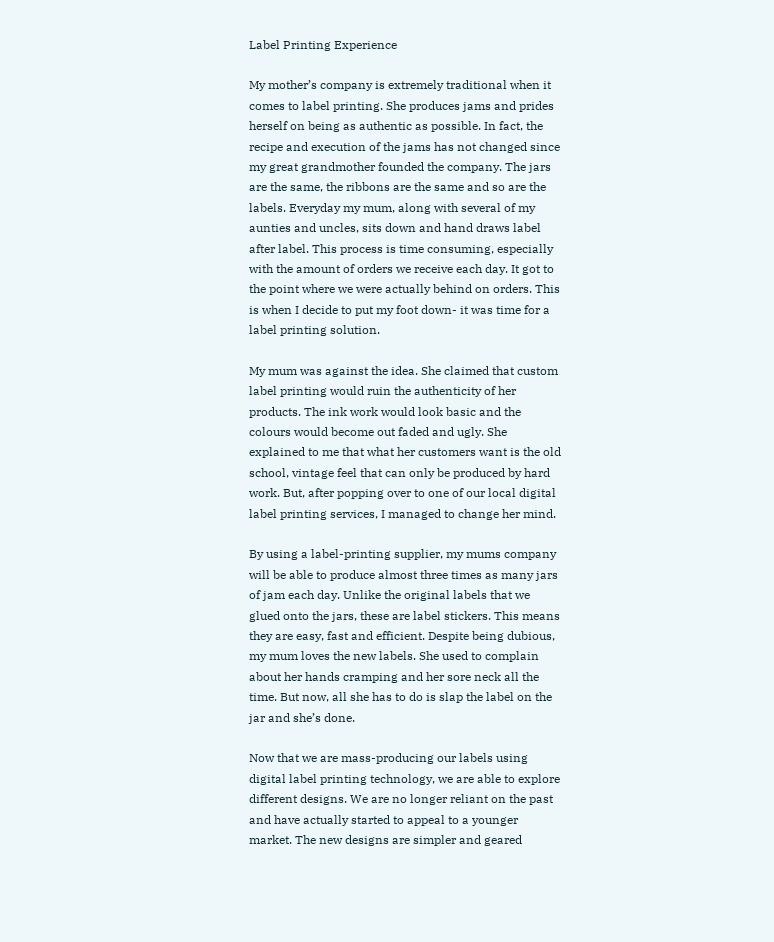Label Printing Experience

My mother’s company is extremely traditional when it comes to label printing. She produces jams and prides herself on being as authentic as possible. In fact, the recipe and execution of the jams has not changed since my great grandmother founded the company. The jars are the same, the ribbons are the same and so are the labels. Everyday my mum, along with several of my aunties and uncles, sits down and hand draws label after label. This process is time consuming, especially with the amount of orders we receive each day. It got to the point where we were actually behind on orders. This is when I decide to put my foot down- it was time for a label printing solution.

My mum was against the idea. She claimed that custom label printing would ruin the authenticity of her products. The ink work would look basic and the colours would become out faded and ugly. She explained to me that what her customers want is the old school, vintage feel that can only be produced by hard work. But, after popping over to one of our local digital label printing services, I managed to change her mind.

By using a label-printing supplier, my mums company will be able to produce almost three times as many jars of jam each day. Unlike the original labels that we glued onto the jars, these are label stickers. This means they are easy, fast and efficient. Despite being dubious, my mum loves the new labels. She used to complain about her hands cramping and her sore neck all the time. But now, all she has to do is slap the label on the jar and she’s done.

Now that we are mass-producing our labels using digital label printing technology, we are able to explore different designs. We are no longer reliant on the past and have actually started to appeal to a younger market. The new designs are simpler and geared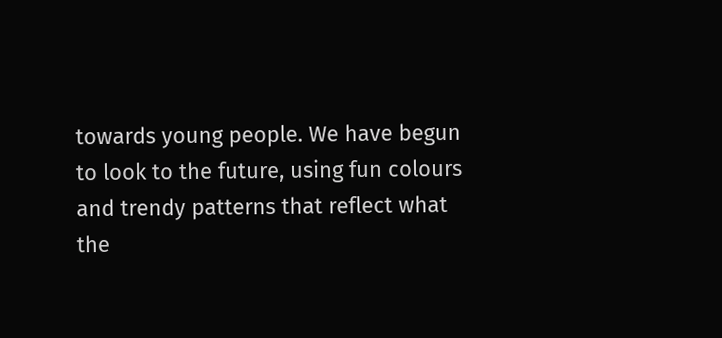towards young people. We have begun to look to the future, using fun colours and trendy patterns that reflect what the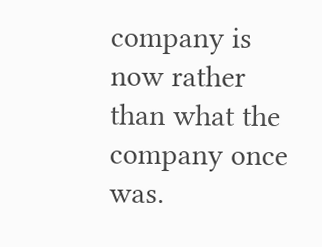company is now rather than what the company once was.